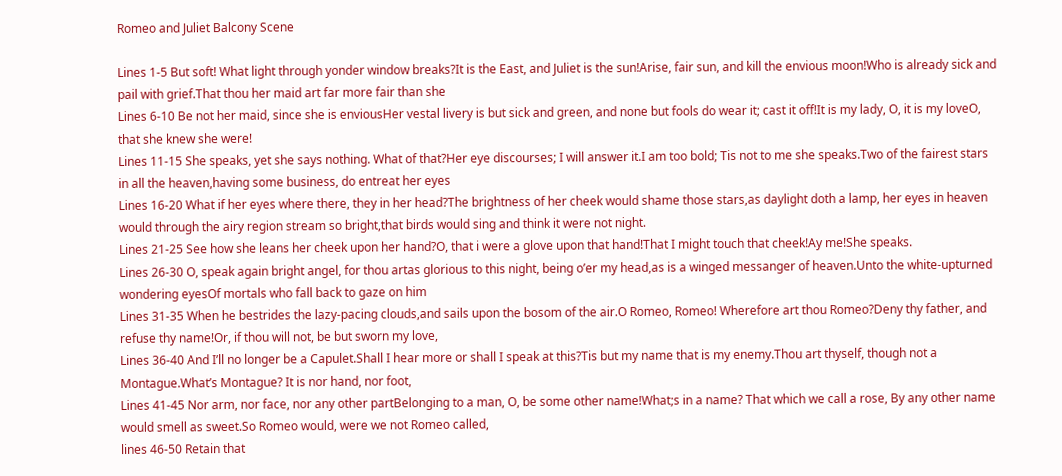Romeo and Juliet Balcony Scene

Lines 1-5 But soft! What light through yonder window breaks?It is the East, and Juliet is the sun!Arise, fair sun, and kill the envious moon!Who is already sick and pail with grief.That thou her maid art far more fair than she
Lines 6-10 Be not her maid, since she is enviousHer vestal livery is but sick and green, and none but fools do wear it; cast it off!It is my lady, O, it is my loveO, that she knew she were!
Lines 11-15 She speaks, yet she says nothing. What of that?Her eye discourses; I will answer it.I am too bold; Tis not to me she speaks.Two of the fairest stars in all the heaven,having some business, do entreat her eyes
Lines 16-20 What if her eyes where there, they in her head?The brightness of her cheek would shame those stars,as daylight doth a lamp, her eyes in heaven would through the airy region stream so bright,that birds would sing and think it were not night.
Lines 21-25 See how she leans her cheek upon her hand?O, that i were a glove upon that hand!That I might touch that cheek!Ay me!She speaks.
Lines 26-30 O, speak again bright angel, for thou artas glorious to this night, being o’er my head,as is a winged messanger of heaven.Unto the white-upturned wondering eyesOf mortals who fall back to gaze on him
Lines 31-35 When he bestrides the lazy-pacing clouds,and sails upon the bosom of the air.O Romeo, Romeo! Wherefore art thou Romeo?Deny thy father, and refuse thy name!Or, if thou will not, be but sworn my love,
Lines 36-40 And I’ll no longer be a Capulet.Shall I hear more or shall I speak at this?Tis but my name that is my enemy.Thou art thyself, though not a Montague.What’s Montague? It is nor hand, nor foot,
Lines 41-45 Nor arm, nor face, nor any other partBelonging to a man, O, be some other name!What;s in a name? That which we call a rose, By any other name would smell as sweet.So Romeo would, were we not Romeo called,
lines 46-50 Retain that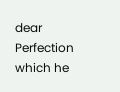dear Perfection which he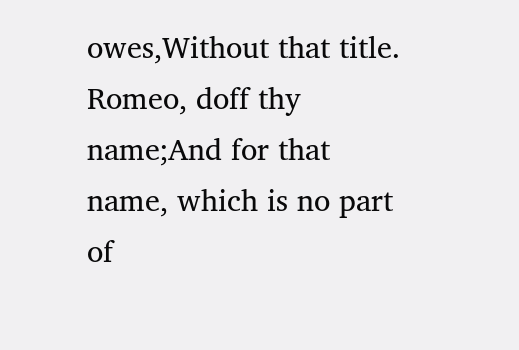owes,Without that title. Romeo, doff thy name;And for that name, which is no part of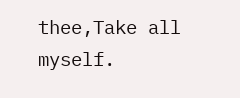thee,Take all myself.